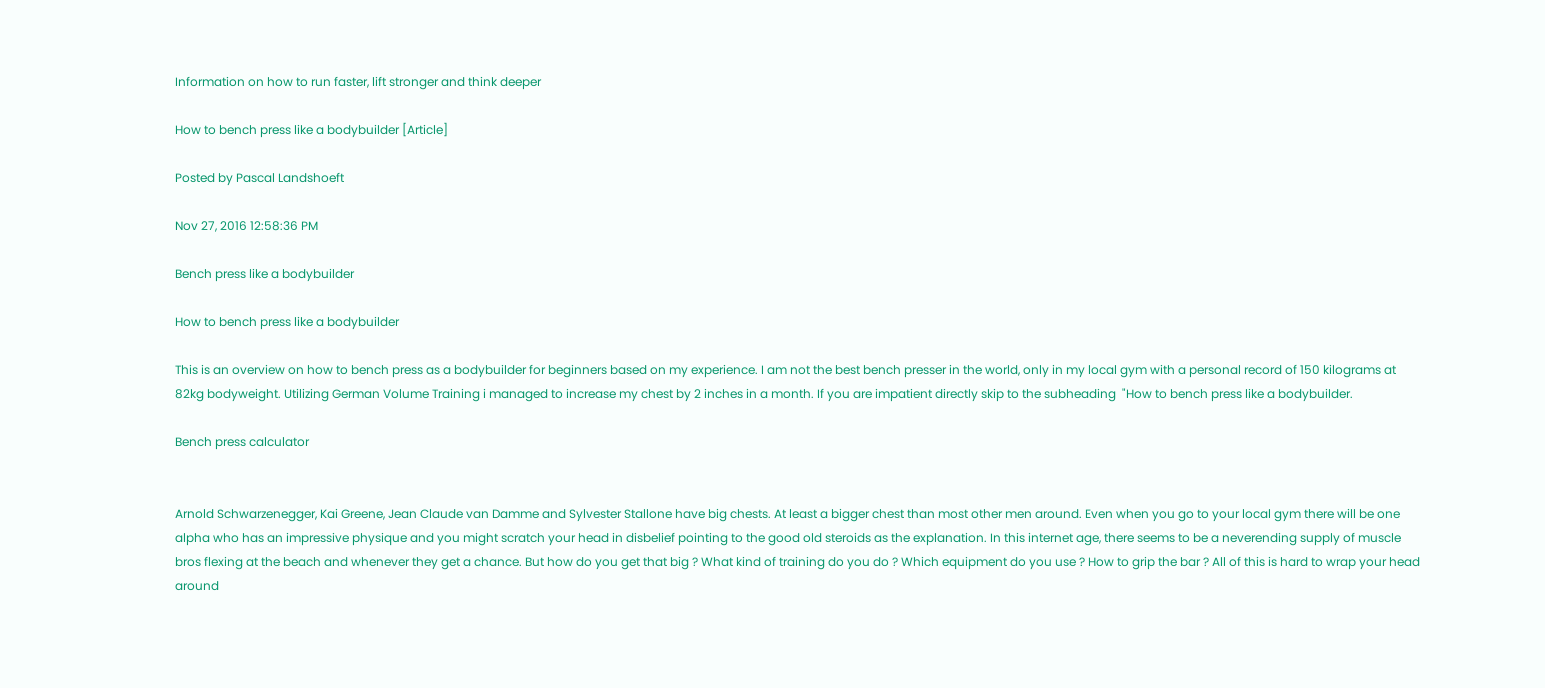Information on how to run faster, lift stronger and think deeper

How to bench press like a bodybuilder [Article]

Posted by Pascal Landshoeft

Nov 27, 2016 12:58:36 PM

Bench press like a bodybuilder

How to bench press like a bodybuilder

This is an overview on how to bench press as a bodybuilder for beginners based on my experience. I am not the best bench presser in the world, only in my local gym with a personal record of 150 kilograms at 82kg bodyweight. Utilizing German Volume Training i managed to increase my chest by 2 inches in a month. If you are impatient directly skip to the subheading  "How to bench press like a bodybuilder.

Bench press calculator


Arnold Schwarzenegger, Kai Greene, Jean Claude van Damme and Sylvester Stallone have big chests. At least a bigger chest than most other men around. Even when you go to your local gym there will be one alpha who has an impressive physique and you might scratch your head in disbelief pointing to the good old steroids as the explanation. In this internet age, there seems to be a neverending supply of muscle bros flexing at the beach and whenever they get a chance. But how do you get that big ? What kind of training do you do ? Which equipment do you use ? How to grip the bar ? All of this is hard to wrap your head around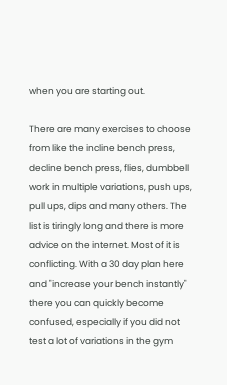when you are starting out.

There are many exercises to choose from like the incline bench press, decline bench press, flies, dumbbell work in multiple variations, push ups, pull ups, dips and many others. The list is tiringly long and there is more advice on the internet. Most of it is conflicting. With a 30 day plan here and "increase your bench instantly" there you can quickly become confused, especially if you did not test a lot of variations in the gym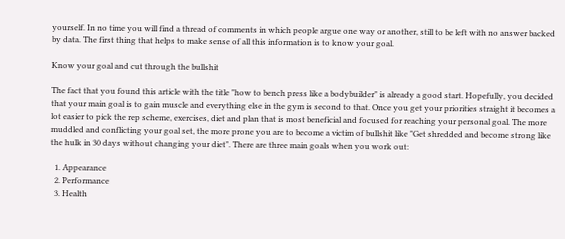yourself. In no time you will find a thread of comments in which people argue one way or another, still to be left with no answer backed by data. The first thing that helps to make sense of all this information is to know your goal.

Know your goal and cut through the bullshit

The fact that you found this article with the title "how to bench press like a bodybuilder" is already a good start. Hopefully, you decided that your main goal is to gain muscle and everything else in the gym is second to that. Once you get your priorities straight it becomes a lot easier to pick the rep scheme, exercises, diet and plan that is most beneficial and focused for reaching your personal goal. The more muddled and conflicting your goal set, the more prone you are to become a victim of bullshit like "Get shredded and become strong like the hulk in 30 days without changing your diet". There are three main goals when you work out:

  1. Appearance
  2. Performance
  3. Health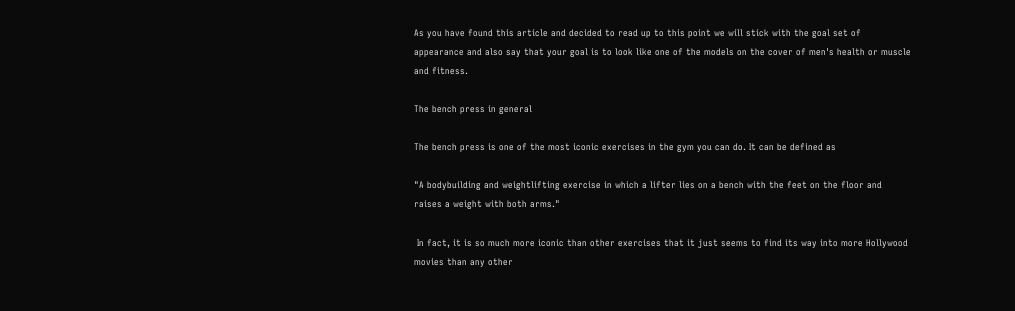As you have found this article and decided to read up to this point we will stick with the goal set of appearance and also say that your goal is to look like one of the models on the cover of men's health or muscle and fitness.

The bench press in general

The bench press is one of the most iconic exercises in the gym you can do. It can be defined as

"A bodybuilding and weightlifting exercise in which a lifter lies on a bench with the feet on the floor and raises a weight with both arms."

 In fact, it is so much more iconic than other exercises that it just seems to find its way into more Hollywood movies than any other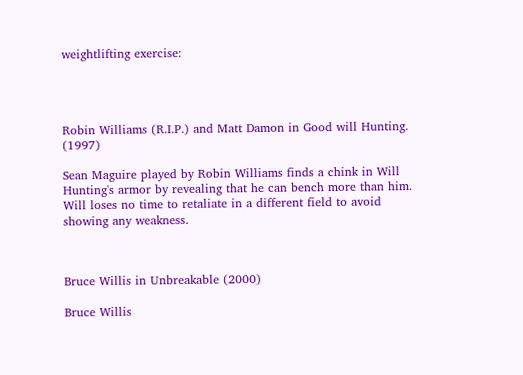weightlifting exercise:




Robin Williams (R.I.P.) and Matt Damon in Good will Hunting. (1997)

Sean Maguire played by Robin Williams finds a chink in Will Hunting's armor by revealing that he can bench more than him. Will loses no time to retaliate in a different field to avoid showing any weakness.



Bruce Willis in Unbreakable (2000)

Bruce Willis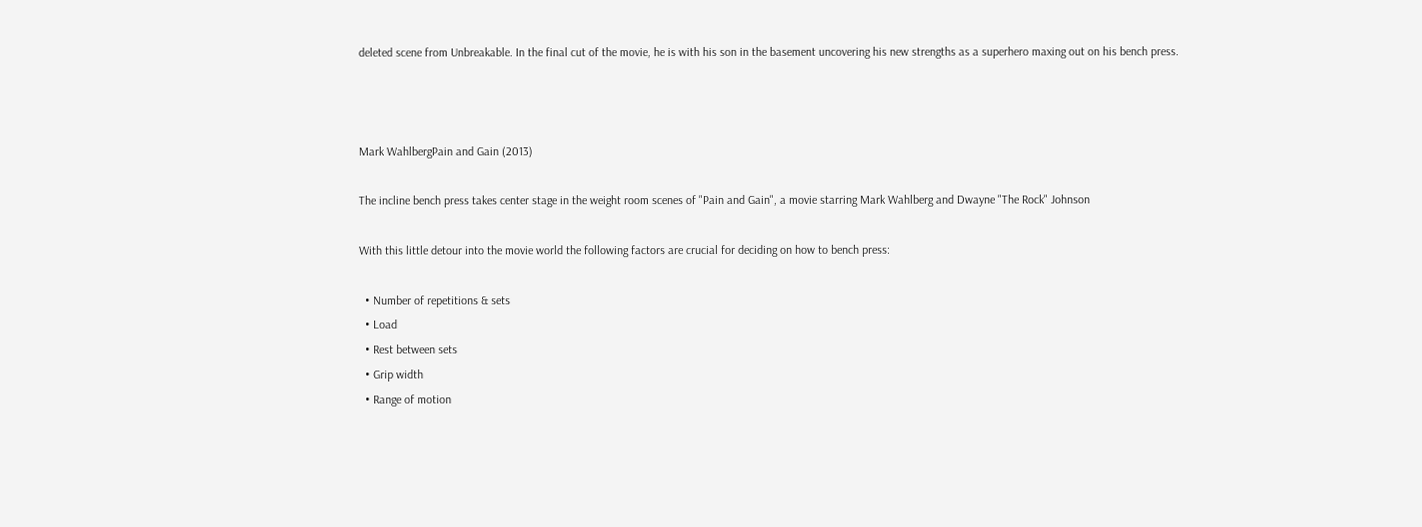deleted scene from Unbreakable. In the final cut of the movie, he is with his son in the basement uncovering his new strengths as a superhero maxing out on his bench press.



Mark WahlbergPain and Gain (2013)

The incline bench press takes center stage in the weight room scenes of "Pain and Gain", a movie starring Mark Wahlberg and Dwayne "The Rock" Johnson

With this little detour into the movie world the following factors are crucial for deciding on how to bench press:

  • Number of repetitions & sets
  • Load
  • Rest between sets
  • Grip width
  • Range of motion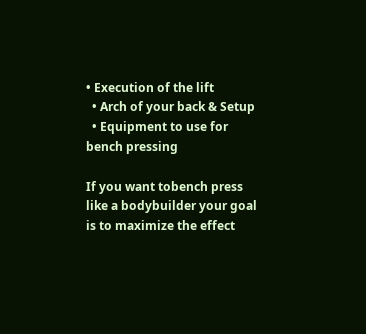• Execution of the lift
  • Arch of your back & Setup
  • Equipment to use for bench pressing

If you want tobench press like a bodybuilder your goal is to maximize the effect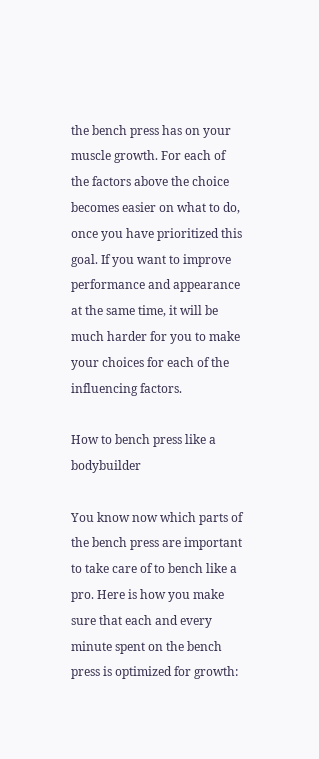the bench press has on your muscle growth. For each of the factors above the choice becomes easier on what to do, once you have prioritized this goal. If you want to improve performance and appearance at the same time, it will be much harder for you to make your choices for each of the influencing factors.

How to bench press like a bodybuilder

You know now which parts of the bench press are important to take care of to bench like a pro. Here is how you make sure that each and every minute spent on the bench press is optimized for growth: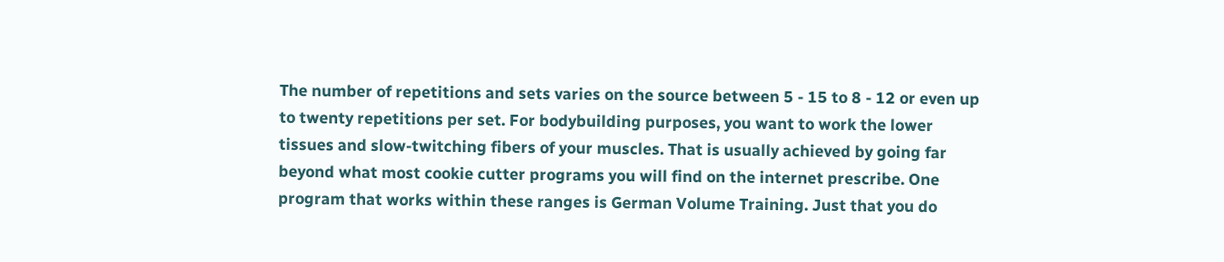The number of repetitions and sets varies on the source between 5 - 15 to 8 - 12 or even up to twenty repetitions per set. For bodybuilding purposes, you want to work the lower tissues and slow-twitching fibers of your muscles. That is usually achieved by going far beyond what most cookie cutter programs you will find on the internet prescribe. One program that works within these ranges is German Volume Training. Just that you do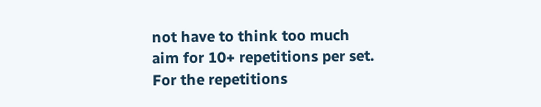not have to think too much aim for 10+ repetitions per set. For the repetitions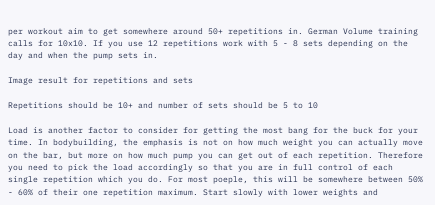per workout aim to get somewhere around 50+ repetitions in. German Volume training calls for 10x10. If you use 12 repetitions work with 5 - 8 sets depending on the day and when the pump sets in.

Image result for repetitions and sets

Repetitions should be 10+ and number of sets should be 5 to 10

Load is another factor to consider for getting the most bang for the buck for your time. In bodybuilding, the emphasis is not on how much weight you can actually move on the bar, but more on how much pump you can get out of each repetition. Therefore you need to pick the load accordingly so that you are in full control of each single repetition which you do. For most poeple, this will be somewhere between 50% - 60% of their one repetition maximum. Start slowly with lower weights and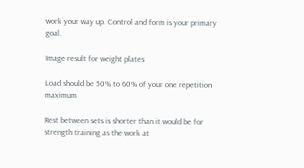work your way up. Control and form is your primary goal.

Image result for weight plates

Load should be 50% to 60% of your one repetition maximum

Rest between sets is shorter than it would be for strength training as the work at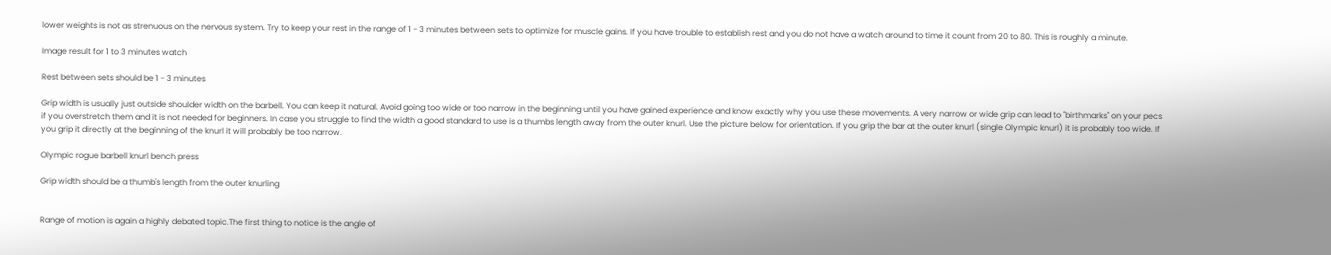lower weights is not as strenuous on the nervous system. Try to keep your rest in the range of 1 - 3 minutes between sets to optimize for muscle gains. If you have trouble to establish rest and you do not have a watch around to time it count from 20 to 80. This is roughly a minute.

Image result for 1 to 3 minutes watch

Rest between sets should be 1 - 3 minutes

Grip width is usually just outside shoulder width on the barbell. You can keep it natural. Avoid going too wide or too narrow in the beginning until you have gained experience and know exactly why you use these movements. A very narrow or wide grip can lead to "birthmarks" on your pecs if you overstretch them and it is not needed for beginners. In case you struggle to find the width a good standard to use is a thumbs length away from the outer knurl. Use the picture below for orientation. If you grip the bar at the outer knurl (single Olympic knurl) it is probably too wide. If you grip it directly at the beginning of the knurl it will probably be too narrow.

Olympic rogue barbell knurl bench press

Grip width should be a thumb's length from the outer knurling


Range of motion is again a highly debated topic.The first thing to notice is the angle of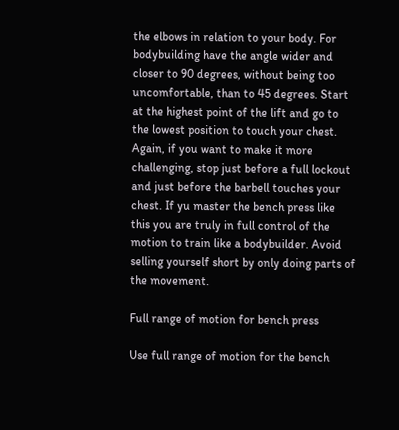the elbows in relation to your body. For bodybuilding have the angle wider and closer to 90 degrees, without being too uncomfortable, than to 45 degrees. Start at the highest point of the lift and go to the lowest position to touch your chest. Again, if you want to make it more challenging, stop just before a full lockout and just before the barbell touches your chest. If yu master the bench press like this you are truly in full control of the motion to train like a bodybuilder. Avoid selling yourself short by only doing parts of the movement.

Full range of motion for bench press

Use full range of motion for the bench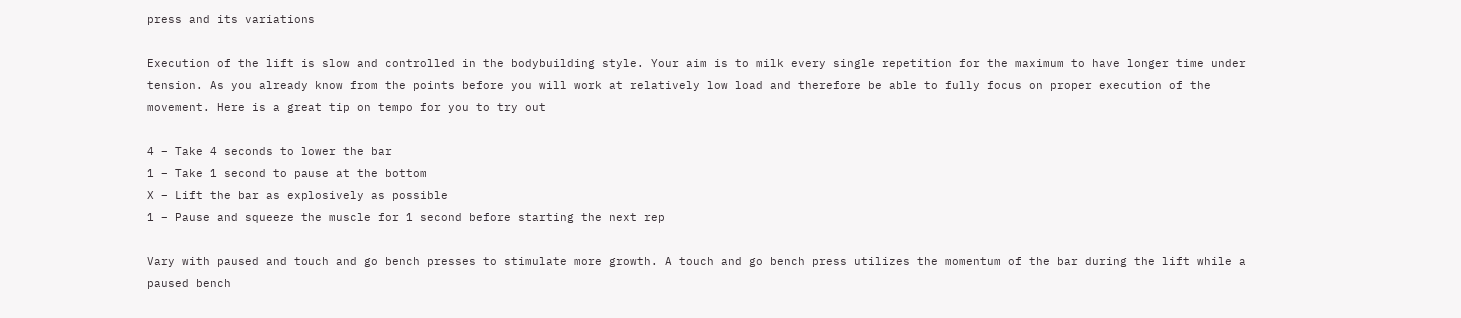press and its variations

Execution of the lift is slow and controlled in the bodybuilding style. Your aim is to milk every single repetition for the maximum to have longer time under tension. As you already know from the points before you will work at relatively low load and therefore be able to fully focus on proper execution of the movement. Here is a great tip on tempo for you to try out

4 – Take 4 seconds to lower the bar
1 – Take 1 second to pause at the bottom
X – Lift the bar as explosively as possible
1 – Pause and squeeze the muscle for 1 second before starting the next rep

Vary with paused and touch and go bench presses to stimulate more growth. A touch and go bench press utilizes the momentum of the bar during the lift while a paused bench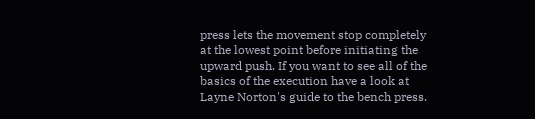press lets the movement stop completely at the lowest point before initiating the upward push. If you want to see all of the basics of the execution have a look at Layne Norton's guide to the bench press.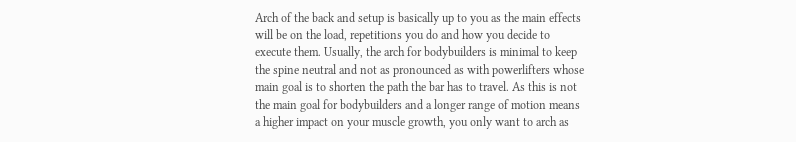Arch of the back and setup is basically up to you as the main effects will be on the load, repetitions you do and how you decide to execute them. Usually, the arch for bodybuilders is minimal to keep the spine neutral and not as pronounced as with powerlifters whose main goal is to shorten the path the bar has to travel. As this is not the main goal for bodybuilders and a longer range of motion means a higher impact on your muscle growth, you only want to arch as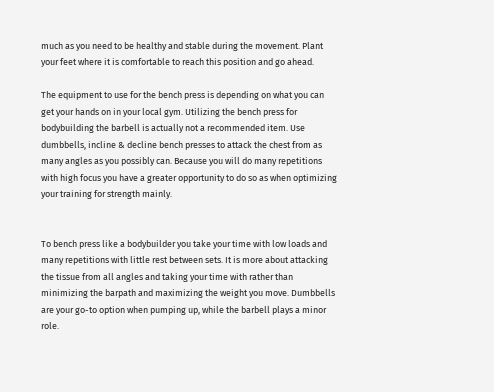much as you need to be healthy and stable during the movement. Plant your feet where it is comfortable to reach this position and go ahead.

The equipment to use for the bench press is depending on what you can get your hands on in your local gym. Utilizing the bench press for bodybuilding the barbell is actually not a recommended item. Use dumbbells, incline & decline bench presses to attack the chest from as many angles as you possibly can. Because you will do many repetitions with high focus you have a greater opportunity to do so as when optimizing your training for strength mainly.


To bench press like a bodybuilder you take your time with low loads and many repetitions with little rest between sets. It is more about attacking the tissue from all angles and taking your time with rather than minimizing the barpath and maximizing the weight you move. Dumbbells are your go-to option when pumping up, while the barbell plays a minor role.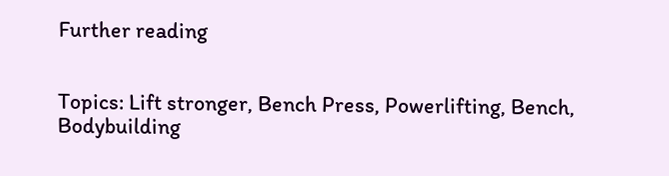Further reading


Topics: Lift stronger, Bench Press, Powerlifting, Bench, Bodybuilding